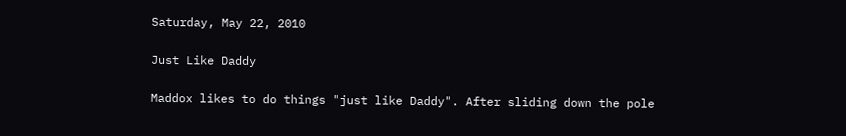Saturday, May 22, 2010

Just Like Daddy

Maddox likes to do things "just like Daddy". After sliding down the pole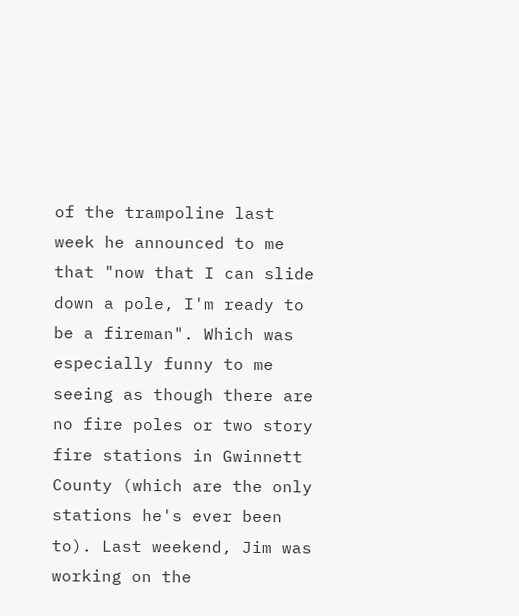of the trampoline last week he announced to me that "now that I can slide down a pole, I'm ready to be a fireman". Which was especially funny to me seeing as though there are no fire poles or two story fire stations in Gwinnett County (which are the only stations he's ever been to). Last weekend, Jim was working on the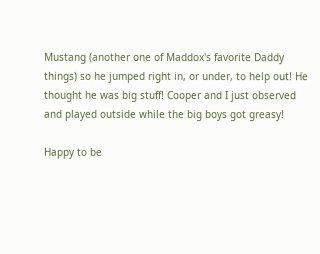Mustang (another one of Maddox's favorite Daddy things) so he jumped right in, or under, to help out! He thought he was big stuff! Cooper and I just observed and played outside while the big boys got greasy!

Happy to be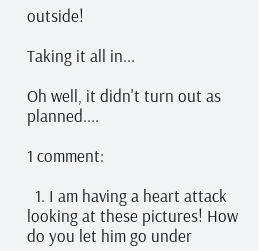outside!

Taking it all in...

Oh well, it didn't turn out as planned....

1 comment:

  1. I am having a heart attack looking at these pictures! How do you let him go under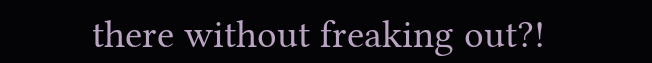there without freaking out?!